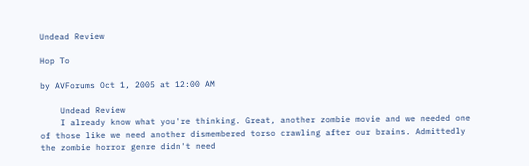Undead Review

Hop To

by AVForums Oct 1, 2005 at 12:00 AM

    Undead Review
    I already know what you're thinking. Great, another zombie movie and we needed one of those like we need another dismembered torso crawling after our brains. Admittedly the zombie horror genre didn't need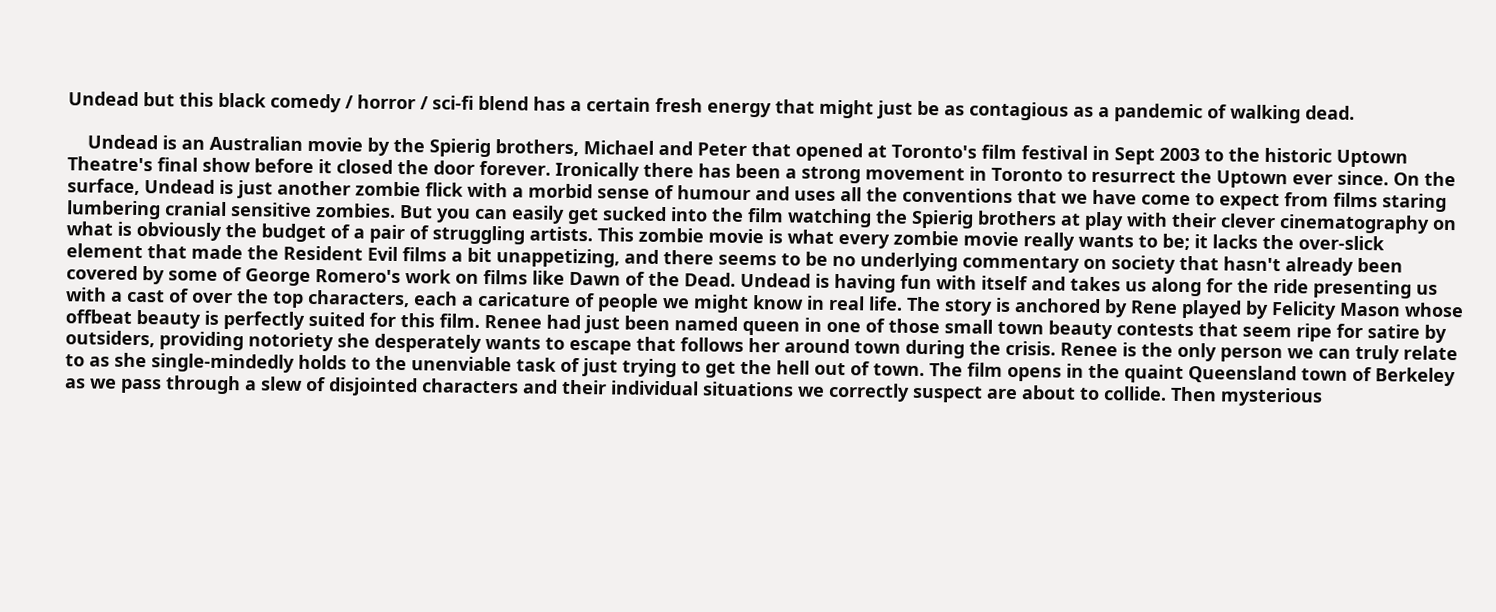Undead but this black comedy / horror / sci-fi blend has a certain fresh energy that might just be as contagious as a pandemic of walking dead.

    Undead is an Australian movie by the Spierig brothers, Michael and Peter that opened at Toronto's film festival in Sept 2003 to the historic Uptown Theatre's final show before it closed the door forever. Ironically there has been a strong movement in Toronto to resurrect the Uptown ever since. On the surface, Undead is just another zombie flick with a morbid sense of humour and uses all the conventions that we have come to expect from films staring lumbering cranial sensitive zombies. But you can easily get sucked into the film watching the Spierig brothers at play with their clever cinematography on what is obviously the budget of a pair of struggling artists. This zombie movie is what every zombie movie really wants to be; it lacks the over-slick element that made the Resident Evil films a bit unappetizing, and there seems to be no underlying commentary on society that hasn't already been covered by some of George Romero's work on films like Dawn of the Dead. Undead is having fun with itself and takes us along for the ride presenting us with a cast of over the top characters, each a caricature of people we might know in real life. The story is anchored by Rene played by Felicity Mason whose offbeat beauty is perfectly suited for this film. Renee had just been named queen in one of those small town beauty contests that seem ripe for satire by outsiders, providing notoriety she desperately wants to escape that follows her around town during the crisis. Renee is the only person we can truly relate to as she single-mindedly holds to the unenviable task of just trying to get the hell out of town. The film opens in the quaint Queensland town of Berkeley as we pass through a slew of disjointed characters and their individual situations we correctly suspect are about to collide. Then mysterious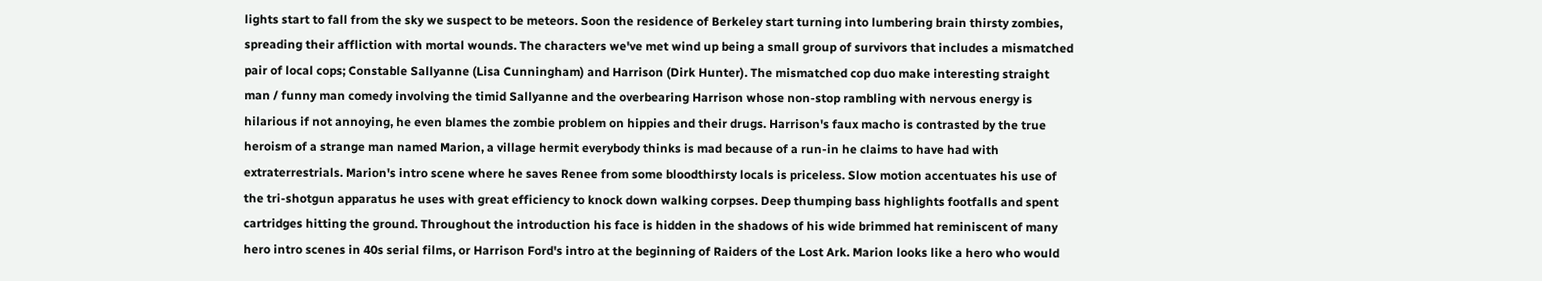lights start to fall from the sky we suspect to be meteors. Soon the residence of Berkeley start turning into lumbering brain thirsty zombies, spreading their affliction with mortal wounds. The characters we've met wind up being a small group of survivors that includes a mismatched pair of local cops; Constable Sallyanne (Lisa Cunningham) and Harrison (Dirk Hunter). The mismatched cop duo make interesting straight man / funny man comedy involving the timid Sallyanne and the overbearing Harrison whose non-stop rambling with nervous energy is hilarious if not annoying, he even blames the zombie problem on hippies and their drugs. Harrison's faux macho is contrasted by the true heroism of a strange man named Marion, a village hermit everybody thinks is mad because of a run-in he claims to have had with extraterrestrials. Marion's intro scene where he saves Renee from some bloodthirsty locals is priceless. Slow motion accentuates his use of the tri-shotgun apparatus he uses with great efficiency to knock down walking corpses. Deep thumping bass highlights footfalls and spent cartridges hitting the ground. Throughout the introduction his face is hidden in the shadows of his wide brimmed hat reminiscent of many hero intro scenes in 40s serial films, or Harrison Ford's intro at the beginning of Raiders of the Lost Ark. Marion looks like a hero who would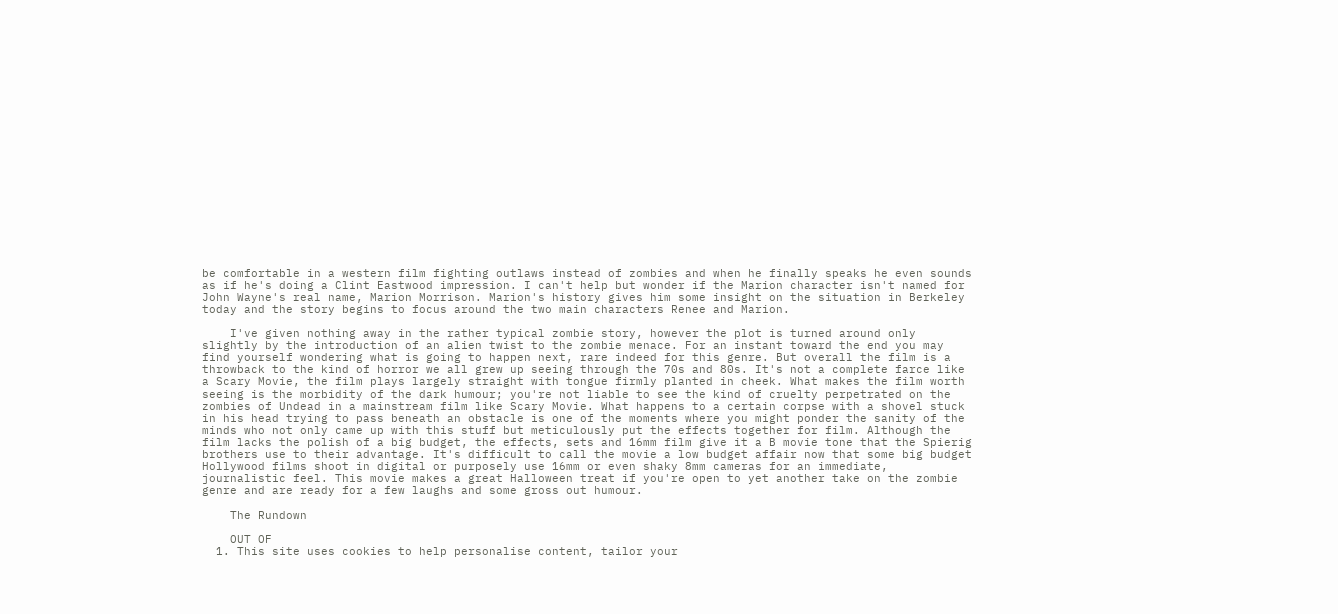be comfortable in a western film fighting outlaws instead of zombies and when he finally speaks he even sounds as if he's doing a Clint Eastwood impression. I can't help but wonder if the Marion character isn't named for John Wayne's real name, Marion Morrison. Marion's history gives him some insight on the situation in Berkeley today and the story begins to focus around the two main characters Renee and Marion.

    I've given nothing away in the rather typical zombie story, however the plot is turned around only slightly by the introduction of an alien twist to the zombie menace. For an instant toward the end you may find yourself wondering what is going to happen next, rare indeed for this genre. But overall the film is a throwback to the kind of horror we all grew up seeing through the 70s and 80s. It's not a complete farce like a Scary Movie, the film plays largely straight with tongue firmly planted in cheek. What makes the film worth seeing is the morbidity of the dark humour; you're not liable to see the kind of cruelty perpetrated on the zombies of Undead in a mainstream film like Scary Movie. What happens to a certain corpse with a shovel stuck in his head trying to pass beneath an obstacle is one of the moments where you might ponder the sanity of the minds who not only came up with this stuff but meticulously put the effects together for film. Although the film lacks the polish of a big budget, the effects, sets and 16mm film give it a B movie tone that the Spierig brothers use to their advantage. It's difficult to call the movie a low budget affair now that some big budget Hollywood films shoot in digital or purposely use 16mm or even shaky 8mm cameras for an immediate, journalistic feel. This movie makes a great Halloween treat if you're open to yet another take on the zombie genre and are ready for a few laughs and some gross out humour.

    The Rundown

    OUT OF
  1. This site uses cookies to help personalise content, tailor your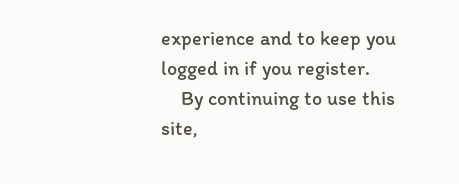experience and to keep you logged in if you register.
    By continuing to use this site,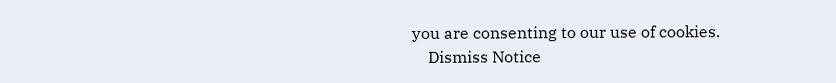you are consenting to our use of cookies.
    Dismiss Notice